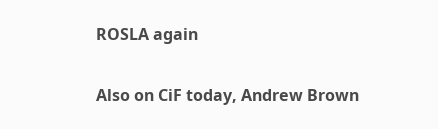ROSLA again

Also on CiF today, Andrew Brown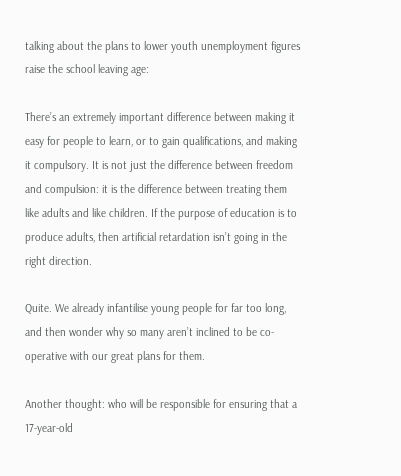talking about the plans to lower youth unemployment figures raise the school leaving age:

There’s an extremely important difference between making it easy for people to learn, or to gain qualifications, and making it compulsory. It is not just the difference between freedom and compulsion: it is the difference between treating them like adults and like children. If the purpose of education is to produce adults, then artificial retardation isn’t going in the right direction.

Quite. We already infantilise young people for far too long, and then wonder why so many aren’t inclined to be co-operative with our great plans for them.

Another thought: who will be responsible for ensuring that a 17-year-old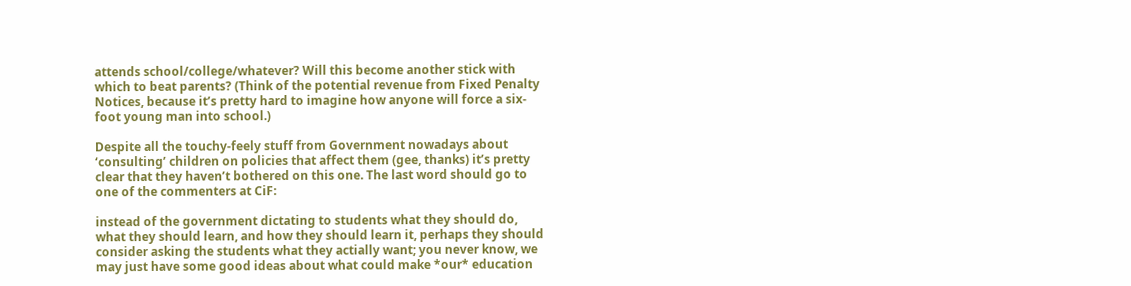attends school/college/whatever? Will this become another stick with which to beat parents? (Think of the potential revenue from Fixed Penalty Notices, because it’s pretty hard to imagine how anyone will force a six-foot young man into school.)

Despite all the touchy-feely stuff from Government nowadays about ‘consulting’ children on policies that affect them (gee, thanks) it’s pretty clear that they haven’t bothered on this one. The last word should go to one of the commenters at CiF:

instead of the government dictating to students what they should do, what they should learn, and how they should learn it, perhaps they should consider asking the students what they actially want; you never know, we may just have some good ideas about what could make *our* education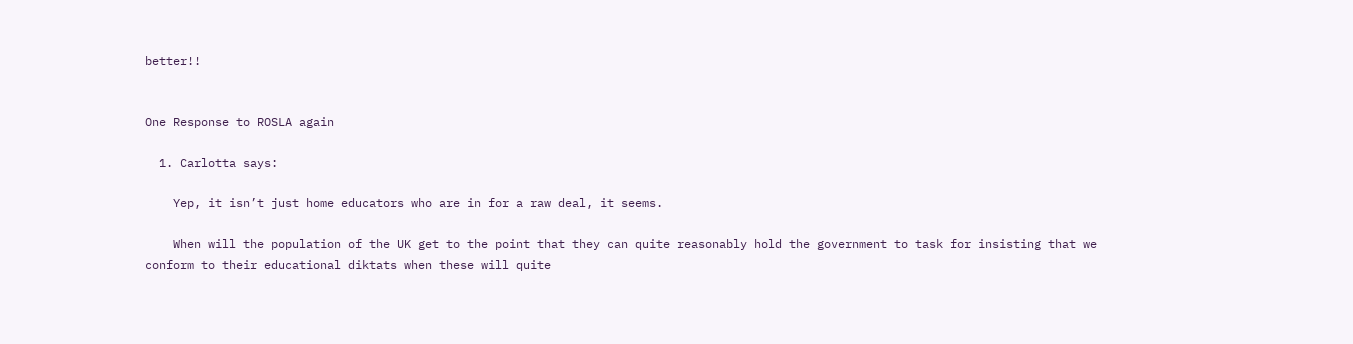better!!


One Response to ROSLA again

  1. Carlotta says:

    Yep, it isn’t just home educators who are in for a raw deal, it seems.

    When will the population of the UK get to the point that they can quite reasonably hold the government to task for insisting that we conform to their educational diktats when these will quite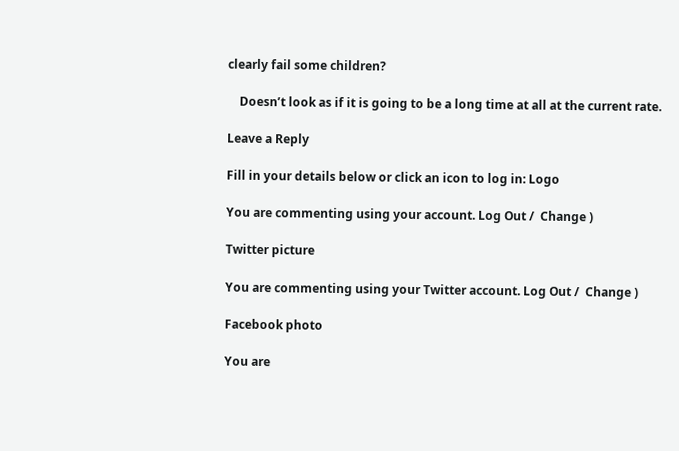clearly fail some children?

    Doesn’t look as if it is going to be a long time at all at the current rate.

Leave a Reply

Fill in your details below or click an icon to log in: Logo

You are commenting using your account. Log Out /  Change )

Twitter picture

You are commenting using your Twitter account. Log Out /  Change )

Facebook photo

You are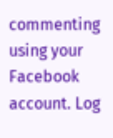commenting using your Facebook account. Log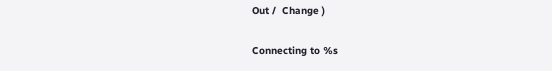Out /  Change )

Connecting to %s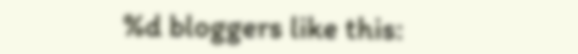%d bloggers like this: